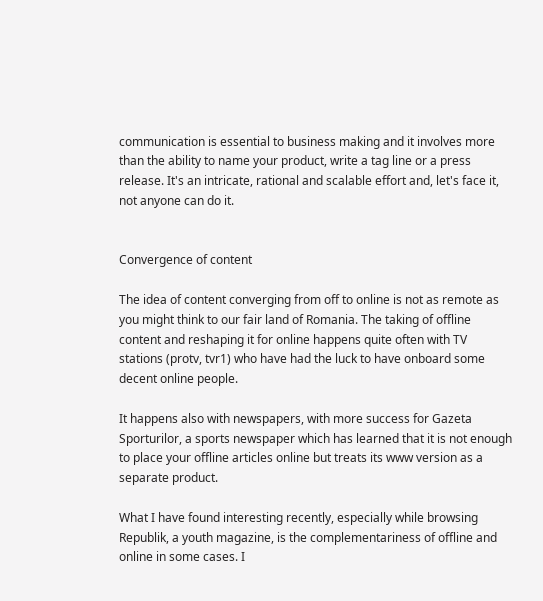communication is essential to business making and it involves more than the ability to name your product, write a tag line or a press release. It's an intricate, rational and scalable effort and, let's face it, not anyone can do it.


Convergence of content

The idea of content converging from off to online is not as remote as you might think to our fair land of Romania. The taking of offline content and reshaping it for online happens quite often with TV stations (protv, tvr1) who have had the luck to have onboard some decent online people.

It happens also with newspapers, with more success for Gazeta Sporturilor, a sports newspaper which has learned that it is not enough to place your offline articles online but treats its www version as a separate product.

What I have found interesting recently, especially while browsing Republik, a youth magazine, is the complementariness of offline and online in some cases. I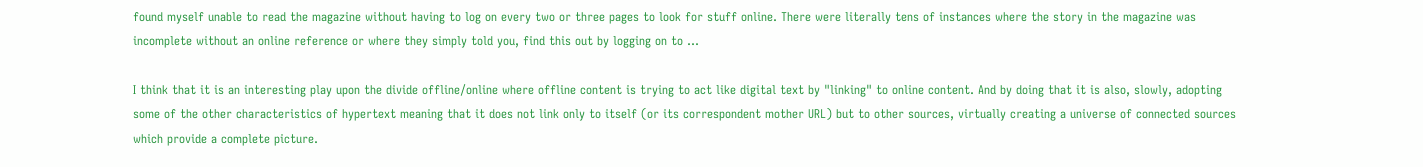found myself unable to read the magazine without having to log on every two or three pages to look for stuff online. There were literally tens of instances where the story in the magazine was incomplete without an online reference or where they simply told you, find this out by logging on to ...

I think that it is an interesting play upon the divide offline/online where offline content is trying to act like digital text by "linking" to online content. And by doing that it is also, slowly, adopting some of the other characteristics of hypertext meaning that it does not link only to itself (or its correspondent mother URL) but to other sources, virtually creating a universe of connected sources which provide a complete picture.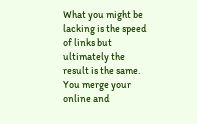What you might be lacking is the speed of links but ultimately the result is the same. You merge your online and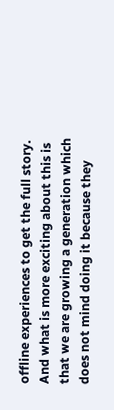offline experiences to get the full story. And what is more exciting about this is that we are growing a generation which does not mind doing it because they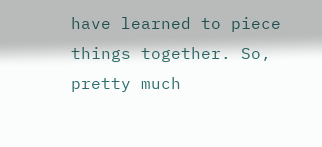have learned to piece things together. So, pretty much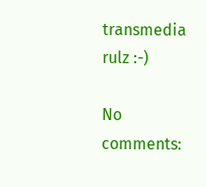transmedia rulz :-)

No comments: